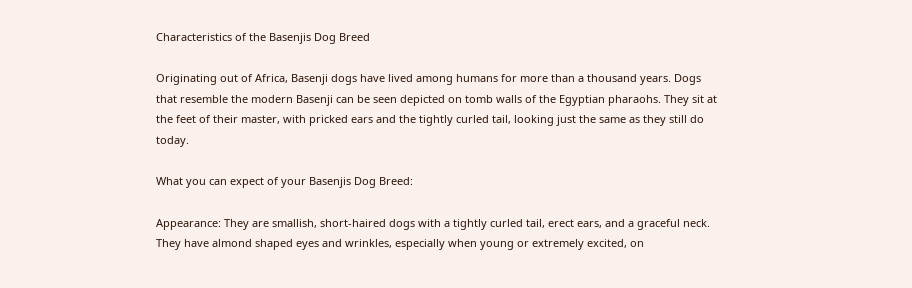Characteristics of the Basenjis Dog Breed

Originating out of Africa, Basenji dogs have lived among humans for more than a thousand years. Dogs that resemble the modern Basenji can be seen depicted on tomb walls of the Egyptian pharaohs. They sit at the feet of their master, with pricked ears and the tightly curled tail, looking just the same as they still do today.

What you can expect of your Basenjis Dog Breed:

Appearance: They are smallish, short-haired dogs with a tightly curled tail, erect ears, and a graceful neck. They have almond shaped eyes and wrinkles, especially when young or extremely excited, on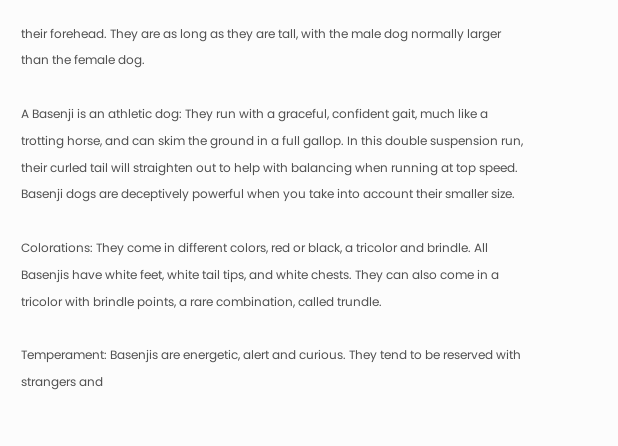their forehead. They are as long as they are tall, with the male dog normally larger than the female dog.

A Basenji is an athletic dog: They run with a graceful, confident gait, much like a trotting horse, and can skim the ground in a full gallop. In this double suspension run, their curled tail will straighten out to help with balancing when running at top speed. Basenji dogs are deceptively powerful when you take into account their smaller size.

Colorations: They come in different colors, red or black, a tricolor and brindle. All Basenjis have white feet, white tail tips, and white chests. They can also come in a tricolor with brindle points, a rare combination, called trundle.

Temperament: Basenjis are energetic, alert and curious. They tend to be reserved with strangers and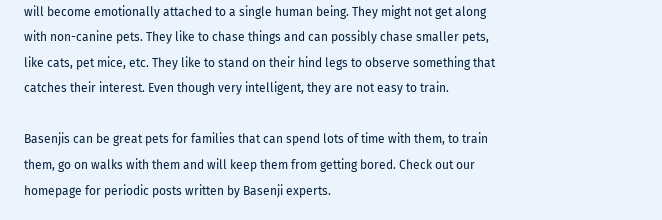will become emotionally attached to a single human being. They might not get along with non-canine pets. They like to chase things and can possibly chase smaller pets, like cats, pet mice, etc. They like to stand on their hind legs to observe something that catches their interest. Even though very intelligent, they are not easy to train.

Basenjis can be great pets for families that can spend lots of time with them, to train them, go on walks with them and will keep them from getting bored. Check out our homepage for periodic posts written by Basenji experts.